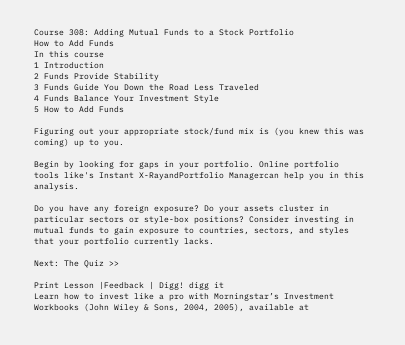Course 308: Adding Mutual Funds to a Stock Portfolio
How to Add Funds
In this course
1 Introduction
2 Funds Provide Stability
3 Funds Guide You Down the Road Less Traveled
4 Funds Balance Your Investment Style
5 How to Add Funds

Figuring out your appropriate stock/fund mix is (you knew this was coming) up to you.

Begin by looking for gaps in your portfolio. Online portfolio tools like's Instant X-RayandPortfolio Managercan help you in this analysis.

Do you have any foreign exposure? Do your assets cluster in particular sectors or style-box positions? Consider investing in mutual funds to gain exposure to countries, sectors, and styles that your portfolio currently lacks.

Next: The Quiz >>

Print Lesson |Feedback | Digg! digg it
Learn how to invest like a pro with Morningstar’s Investment Workbooks (John Wiley & Sons, 2004, 2005), available at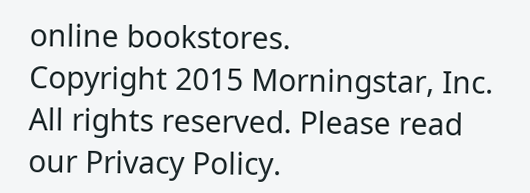online bookstores.
Copyright 2015 Morningstar, Inc. All rights reserved. Please read our Privacy Policy.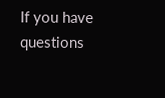If you have questions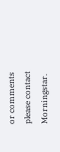or comments please contact Morningstar.